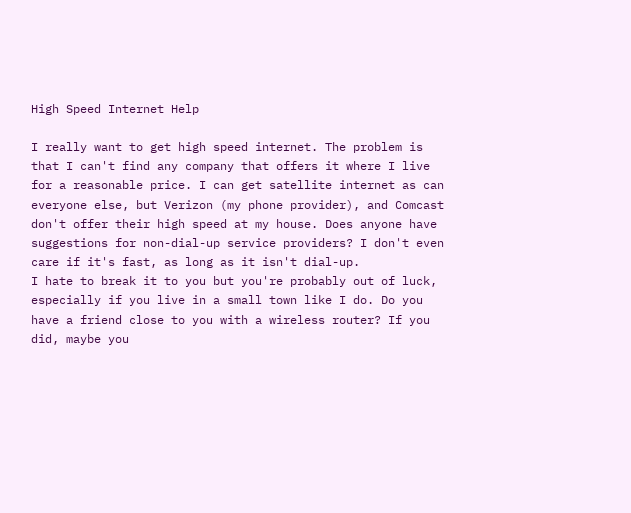High Speed Internet Help

I really want to get high speed internet. The problem is that I can't find any company that offers it where I live for a reasonable price. I can get satellite internet as can everyone else, but Verizon (my phone provider), and Comcast don't offer their high speed at my house. Does anyone have suggestions for non-dial-up service providers? I don't even care if it's fast, as long as it isn't dial-up.
I hate to break it to you but you're probably out of luck, especially if you live in a small town like I do. Do you have a friend close to you with a wireless router? If you did, maybe you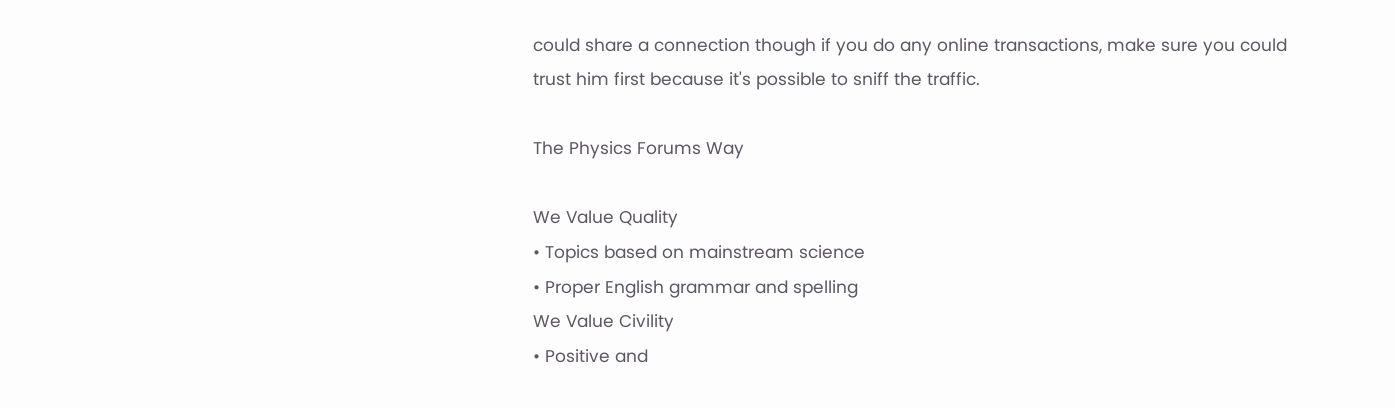could share a connection though if you do any online transactions, make sure you could trust him first because it's possible to sniff the traffic.

The Physics Forums Way

We Value Quality
• Topics based on mainstream science
• Proper English grammar and spelling
We Value Civility
• Positive and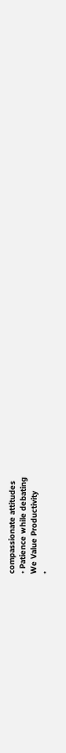compassionate attitudes
• Patience while debating
We Value Productivity
•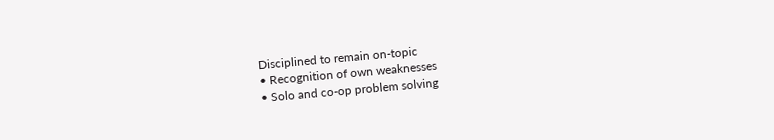Disciplined to remain on-topic
• Recognition of own weaknesses
• Solo and co-op problem solving